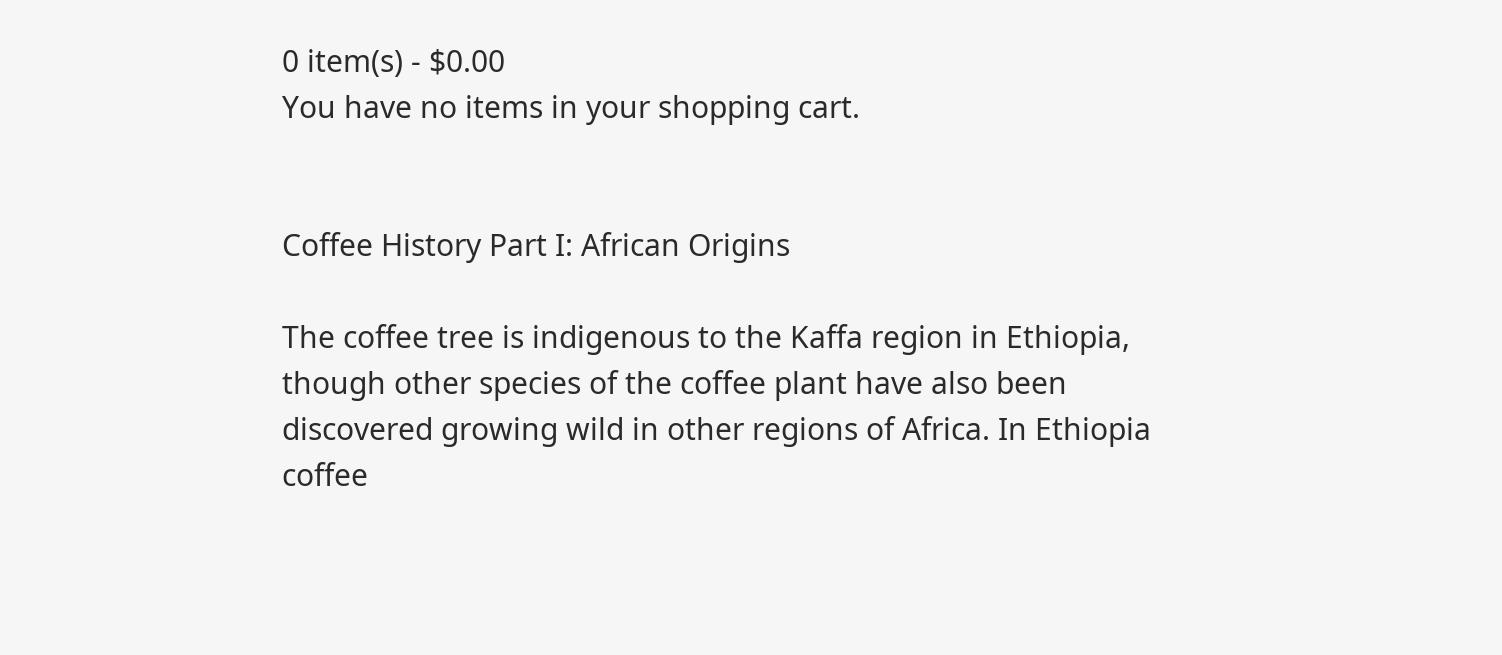0 item(s) - $0.00
You have no items in your shopping cart.


Coffee History Part I: African Origins

The coffee tree is indigenous to the Kaffa region in Ethiopia, though other species of the coffee plant have also been discovered growing wild in other regions of Africa. In Ethiopia coffee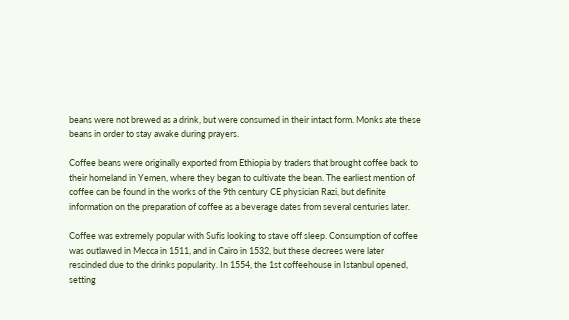beans were not brewed as a drink, but were consumed in their intact form. Monks ate these beans in order to stay awake during prayers.

Coffee beans were originally exported from Ethiopia by traders that brought coffee back to their homeland in Yemen, where they began to cultivate the bean. The earliest mention of coffee can be found in the works of the 9th century CE physician Razi, but definite information on the preparation of coffee as a beverage dates from several centuries later.

Coffee was extremely popular with Sufis looking to stave off sleep. Consumption of coffee was outlawed in Mecca in 1511, and in Cairo in 1532, but these decrees were later rescinded due to the drinks popularity. In 1554, the 1st coffeehouse in Istanbul opened, setting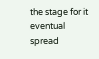the stage for it eventual spread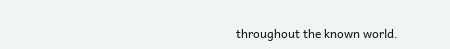throughout the known world.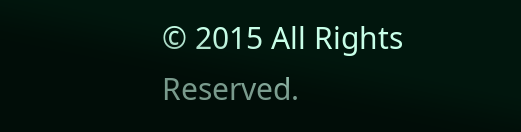© 2015 All Rights Reserved.